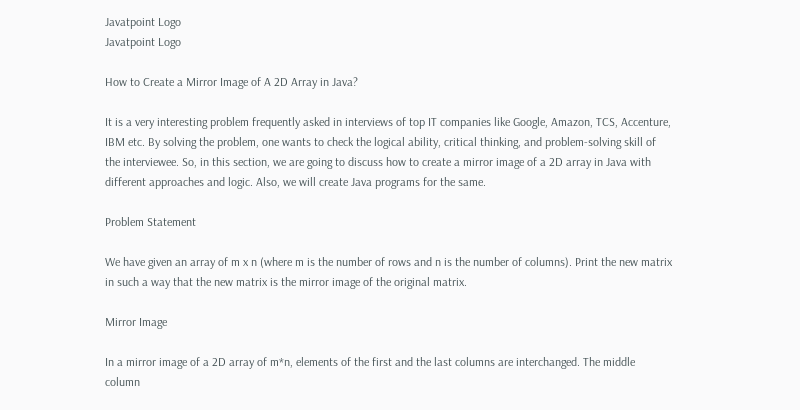Javatpoint Logo
Javatpoint Logo

How to Create a Mirror Image of A 2D Array in Java?

It is a very interesting problem frequently asked in interviews of top IT companies like Google, Amazon, TCS, Accenture, IBM etc. By solving the problem, one wants to check the logical ability, critical thinking, and problem-solving skill of the interviewee. So, in this section, we are going to discuss how to create a mirror image of a 2D array in Java with different approaches and logic. Also, we will create Java programs for the same.

Problem Statement

We have given an array of m x n (where m is the number of rows and n is the number of columns). Print the new matrix in such a way that the new matrix is the mirror image of the original matrix.

Mirror Image

In a mirror image of a 2D array of m*n, elements of the first and the last columns are interchanged. The middle column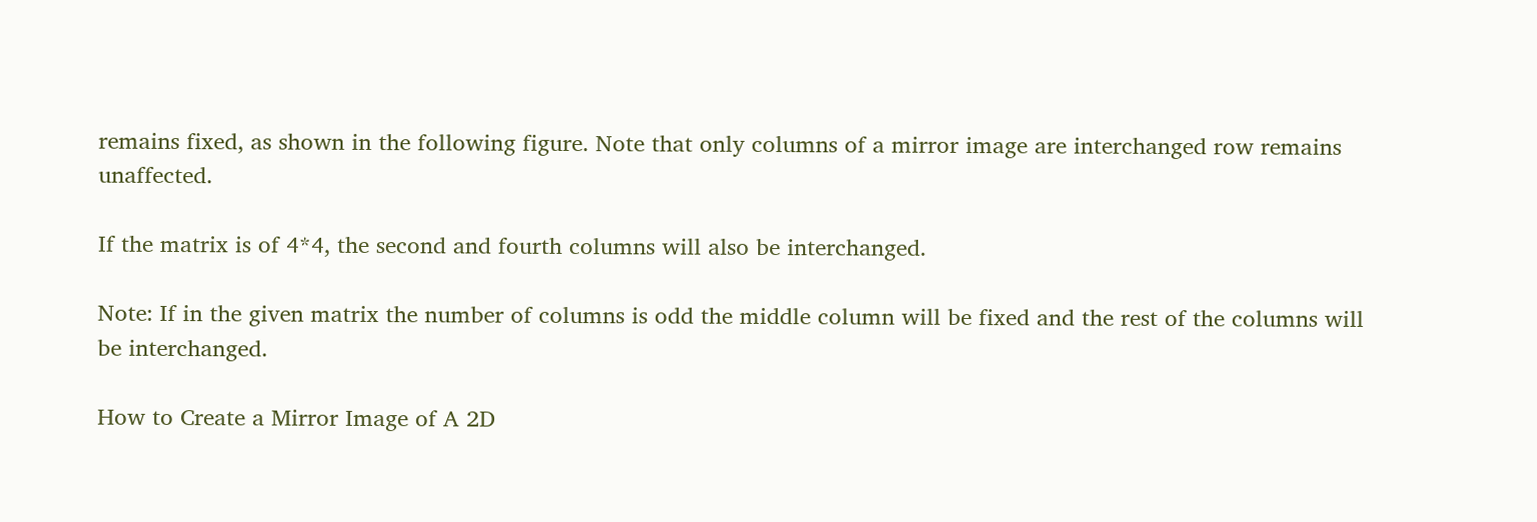remains fixed, as shown in the following figure. Note that only columns of a mirror image are interchanged row remains unaffected.

If the matrix is of 4*4, the second and fourth columns will also be interchanged.

Note: If in the given matrix the number of columns is odd the middle column will be fixed and the rest of the columns will be interchanged.

How to Create a Mirror Image of A 2D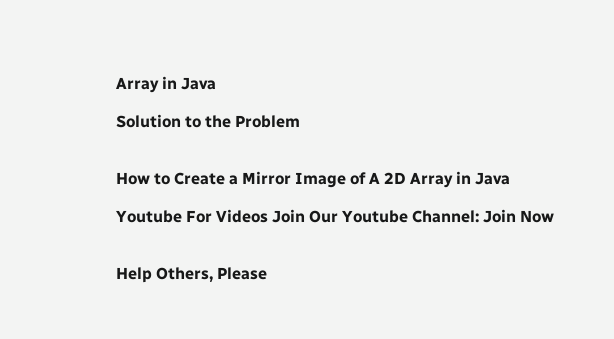Array in Java

Solution to the Problem


How to Create a Mirror Image of A 2D Array in Java

Youtube For Videos Join Our Youtube Channel: Join Now


Help Others, Please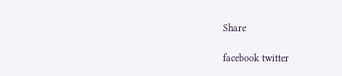Share

facebook twitter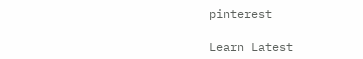pinterest

Learn Latest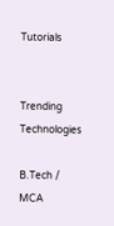Tutorials


Trending Technologies

B.Tech / MCA